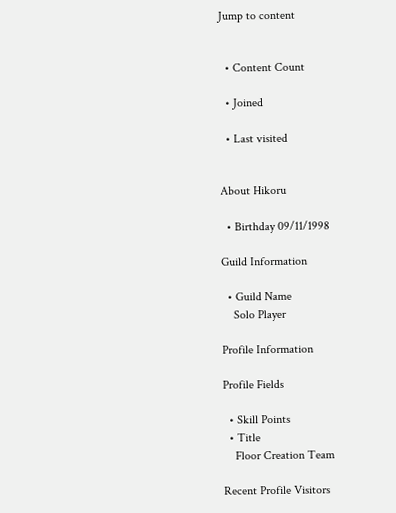Jump to content


  • Content Count

  • Joined

  • Last visited


About Hikoru

  • Birthday 09/11/1998

Guild Information

  • Guild Name
    Solo Player

Profile Information

Profile Fields

  • Skill Points
  • Title
    Floor Creation Team

Recent Profile Visitors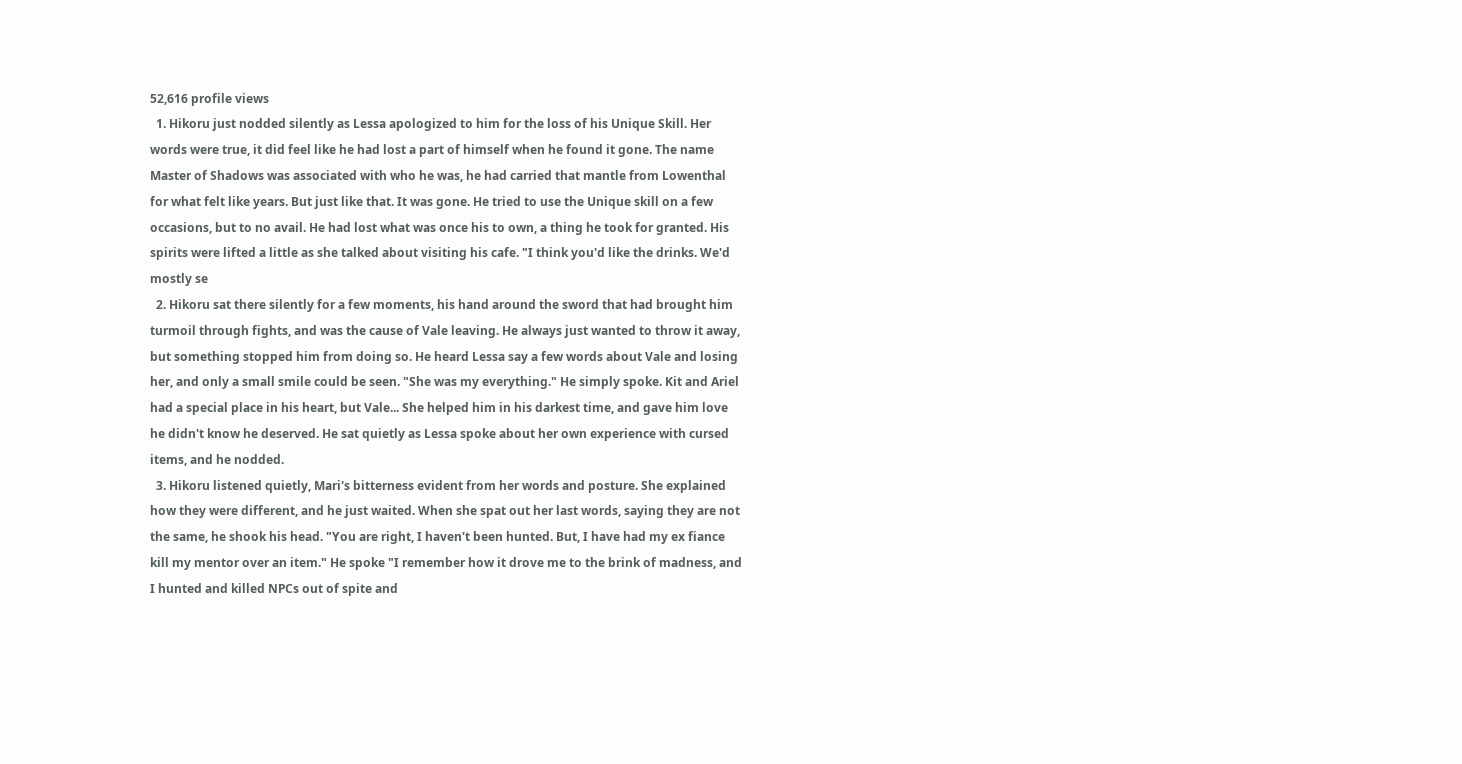52,616 profile views
  1. Hikoru just nodded silently as Lessa apologized to him for the loss of his Unique Skill. Her words were true, it did feel like he had lost a part of himself when he found it gone. The name Master of Shadows was associated with who he was, he had carried that mantle from Lowenthal for what felt like years. But just like that. It was gone. He tried to use the Unique skill on a few occasions, but to no avail. He had lost what was once his to own, a thing he took for granted. His spirits were lifted a little as she talked about visiting his cafe. "I think you'd like the drinks. We'd mostly se
  2. Hikoru sat there silently for a few moments, his hand around the sword that had brought him turmoil through fights, and was the cause of Vale leaving. He always just wanted to throw it away, but something stopped him from doing so. He heard Lessa say a few words about Vale and losing her, and only a small smile could be seen. "She was my everything." He simply spoke. Kit and Ariel had a special place in his heart, but Vale... She helped him in his darkest time, and gave him love he didn't know he deserved. He sat quietly as Lessa spoke about her own experience with cursed items, and he nodded.
  3. Hikoru listened quietly, Mari's bitterness evident from her words and posture. She explained how they were different, and he just waited. When she spat out her last words, saying they are not the same, he shook his head. "You are right, I haven't been hunted. But, I have had my ex fiance kill my mentor over an item." He spoke "I remember how it drove me to the brink of madness, and I hunted and killed NPCs out of spite and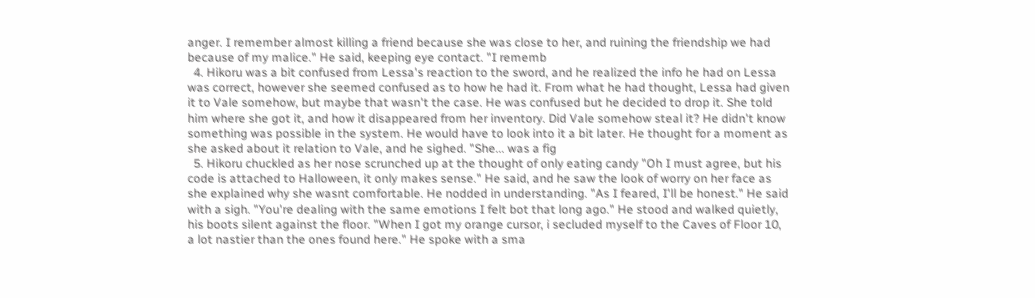anger. I remember almost killing a friend because she was close to her, and ruining the friendship we had because of my malice." He said, keeping eye contact. "I rememb
  4. Hikoru was a bit confused from Lessa's reaction to the sword, and he realized the info he had on Lessa was correct, however she seemed confused as to how he had it. From what he had thought, Lessa had given it to Vale somehow, but maybe that wasn't the case. He was confused but he decided to drop it. She told him where she got it, and how it disappeared from her inventory. Did Vale somehow steal it? He didn't know something was possible in the system. He would have to look into it a bit later. He thought for a moment as she asked about it relation to Vale, and he sighed. "She... was a fig
  5. Hikoru chuckled as her nose scrunched up at the thought of only eating candy "Oh I must agree, but his code is attached to Halloween, it only makes sense." He said, and he saw the look of worry on her face as she explained why she wasnt comfortable. He nodded in understanding. "As I feared, I'll be honest." He said with a sigh. "You're dealing with the same emotions I felt bot that long ago." He stood and walked quietly, his boots silent against the floor. "When I got my orange cursor, i secluded myself to the Caves of Floor 10, a lot nastier than the ones found here." He spoke with a sma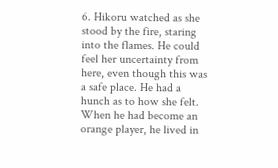6. Hikoru watched as she stood by the fire, staring into the flames. He could feel her uncertainty from here, even though this was a safe place. He had a hunch as to how she felt. When he had become an orange player, he lived in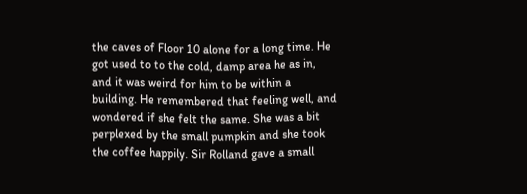the caves of Floor 10 alone for a long time. He got used to to the cold, damp area he as in, and it was weird for him to be within a building. He remembered that feeling well, and wondered if she felt the same. She was a bit perplexed by the small pumpkin and she took the coffee happily. Sir Rolland gave a small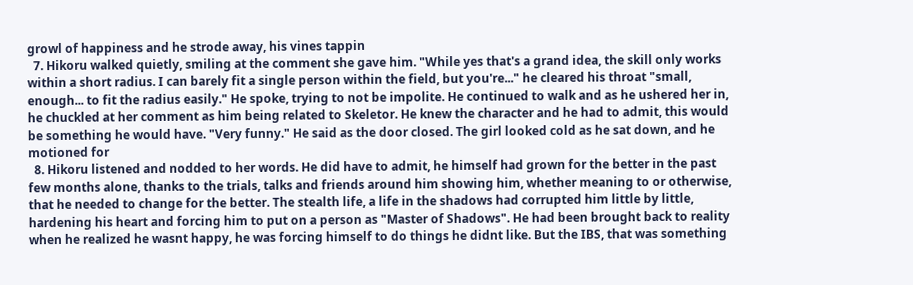growl of happiness and he strode away, his vines tappin
  7. Hikoru walked quietly, smiling at the comment she gave him. "While yes that's a grand idea, the skill only works within a short radius. I can barely fit a single person within the field, but you're..." he cleared his throat "small, enough... to fit the radius easily." He spoke, trying to not be impolite. He continued to walk and as he ushered her in, he chuckled at her comment as him being related to Skeletor. He knew the character and he had to admit, this would be something he would have. "Very funny." He said as the door closed. The girl looked cold as he sat down, and he motioned for
  8. Hikoru listened and nodded to her words. He did have to admit, he himself had grown for the better in the past few months alone, thanks to the trials, talks and friends around him showing him, whether meaning to or otherwise, that he needed to change for the better. The stealth life, a life in the shadows had corrupted him little by little, hardening his heart and forcing him to put on a person as "Master of Shadows". He had been brought back to reality when he realized he wasnt happy, he was forcing himself to do things he didnt like. But the IBS, that was something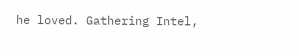he loved. Gathering Intel,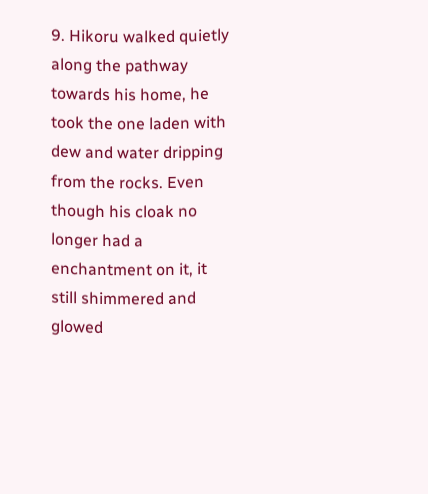9. Hikoru walked quietly along the pathway towards his home, he took the one laden with dew and water dripping from the rocks. Even though his cloak no longer had a enchantment on it, it still shimmered and glowed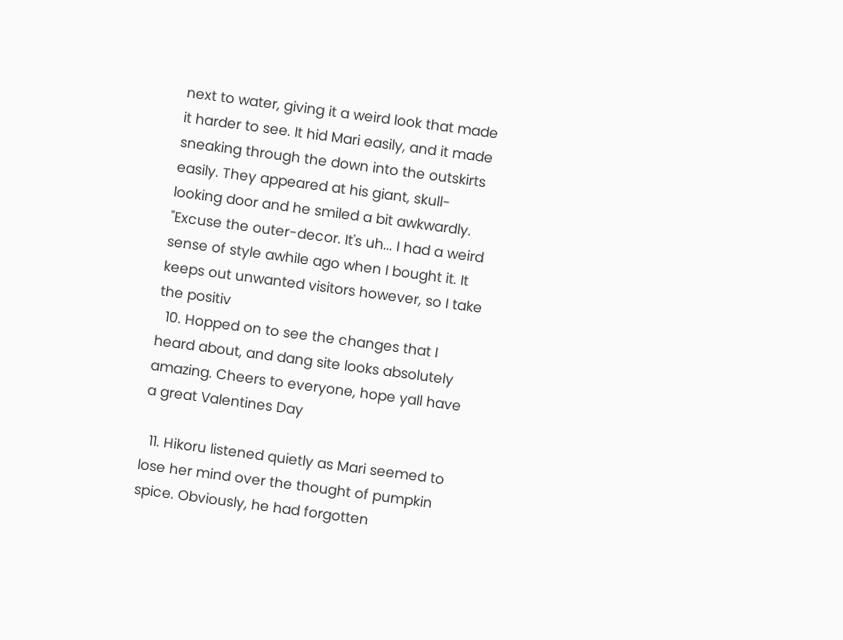next to water, giving it a weird look that made it harder to see. It hid Mari easily, and it made sneaking through the down into the outskirts easily. They appeared at his giant, skull-looking door and he smiled a bit awkwardly. "Excuse the outer-decor. It's uh... I had a weird sense of style awhile ago when I bought it. It keeps out unwanted visitors however, so I take the positiv
  10. Hopped on to see the changes that I heard about, and dang site looks absolutely amazing. Cheers to everyone, hope yall have a great Valentines Day

  11. Hikoru listened quietly as Mari seemed to lose her mind over the thought of pumpkin spice. Obviously, he had forgotten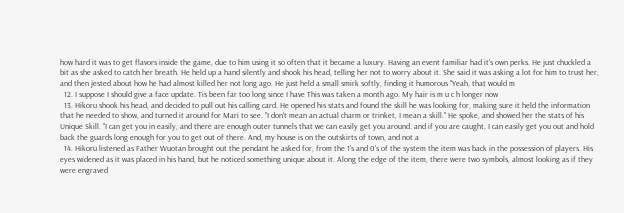how hard it was to get flavors inside the game, due to him using it so often that it became a luxury. Having an event familiar had it's own perks. He just chuckled a bit as she asked to catch her breath. He held up a hand silently and shook his head, telling her not to worry about it. She said it was asking a lot for him to trust her, and then jested about how he had almost killed her not long ago. He just held a small smirk softly, finding it humorous "Yeah, that would m
  12. I suppose I should give a face update. Tis been far too long since I have This was taken a month ago. My hair is m u c h longer now
  13. Hikoru shook his head, and decided to pull out his calling card. He opened his stats and found the skill he was looking for, making sure it held the information that he needed to show, and turned it around for Mari to see. "I don't mean an actual charm or trinket, I mean a skill." He spoke, and showed her the stats of his Unique Skill. "I can get you in easily, and there are enough outer tunnels that we can easily get you around. and if you are caught, I can easily get you out and hold back the guards long enough for you to get out of there. And, my house is on the outskirts of town, and not a
  14. Hikoru listened as Father Wuotan brought out the pendant he asked for, from the 1's and 0's of the system the item was back in the possession of players. His eyes widened as it was placed in his hand, but he noticed something unique about it. Along the edge of the item, there were two symbols, almost looking as if they were engraved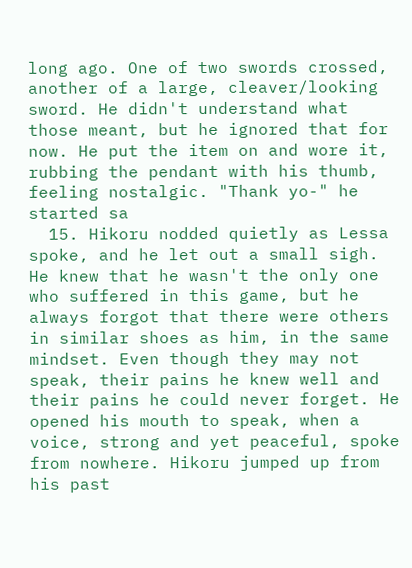long ago. One of two swords crossed, another of a large, cleaver/looking sword. He didn't understand what those meant, but he ignored that for now. He put the item on and wore it, rubbing the pendant with his thumb, feeling nostalgic. "Thank yo-" he started sa
  15. Hikoru nodded quietly as Lessa spoke, and he let out a small sigh. He knew that he wasn't the only one who suffered in this game, but he always forgot that there were others in similar shoes as him, in the same mindset. Even though they may not speak, their pains he knew well and their pains he could never forget. He opened his mouth to speak, when a voice, strong and yet peaceful, spoke from nowhere. Hikoru jumped up from his past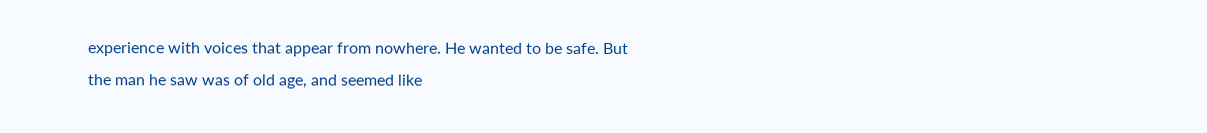experience with voices that appear from nowhere. He wanted to be safe. But the man he saw was of old age, and seemed like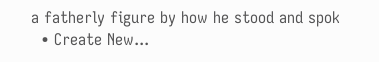a fatherly figure by how he stood and spok
  • Create New...